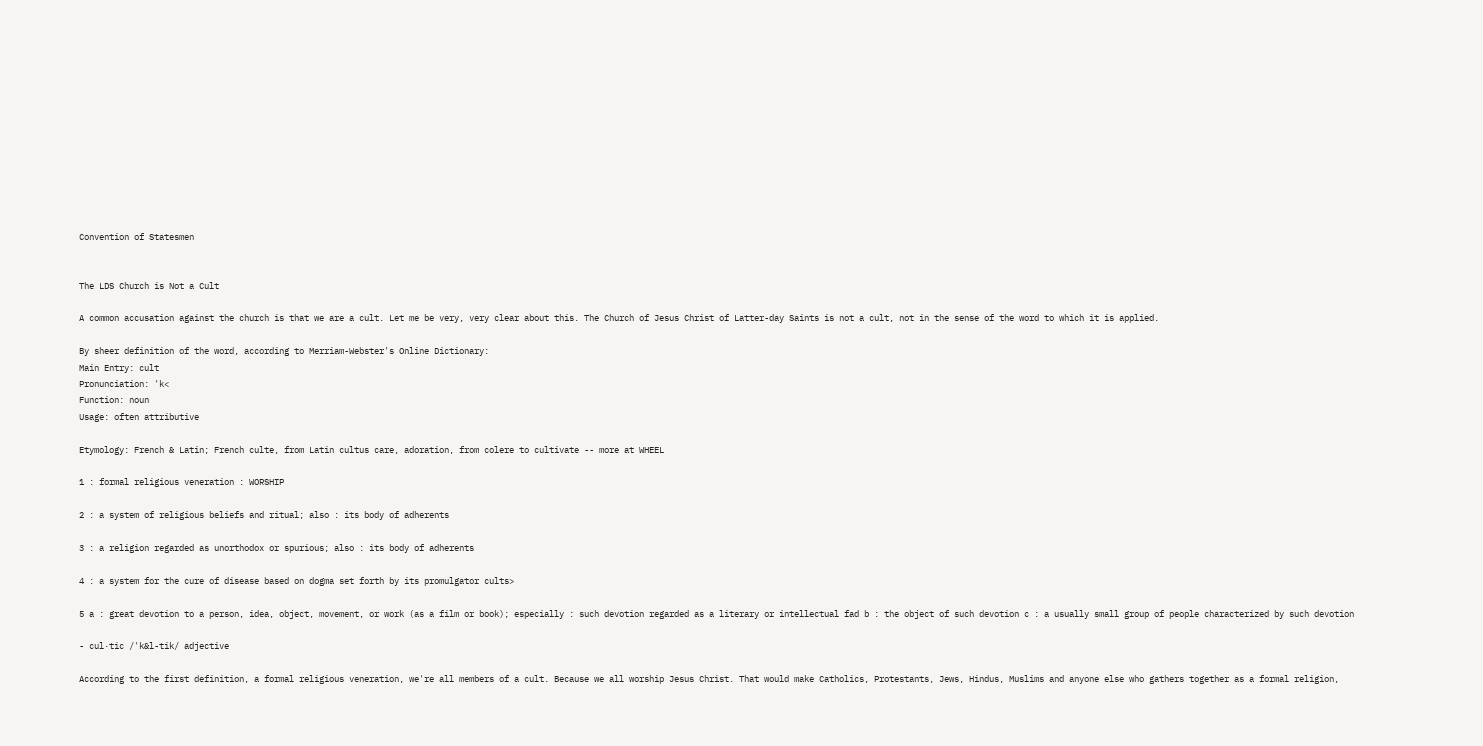Convention of Statesmen


The LDS Church is Not a Cult

A common accusation against the church is that we are a cult. Let me be very, very clear about this. The Church of Jesus Christ of Latter-day Saints is not a cult, not in the sense of the word to which it is applied.

By sheer definition of the word, according to Merriam-Webster's Online Dictionary:
Main Entry: cult
Pronunciation: 'k<
Function: noun
Usage: often attributive

Etymology: French & Latin; French culte, from Latin cultus care, adoration, from colere to cultivate -- more at WHEEL

1 : formal religious veneration : WORSHIP

2 : a system of religious beliefs and ritual; also : its body of adherents

3 : a religion regarded as unorthodox or spurious; also : its body of adherents

4 : a system for the cure of disease based on dogma set forth by its promulgator cults>

5 a : great devotion to a person, idea, object, movement, or work (as a film or book); especially : such devotion regarded as a literary or intellectual fad b : the object of such devotion c : a usually small group of people characterized by such devotion

- cul·tic /'k&l-tik/ adjective

According to the first definition, a formal religious veneration, we're all members of a cult. Because we all worship Jesus Christ. That would make Catholics, Protestants, Jews, Hindus, Muslims and anyone else who gathers together as a formal religion,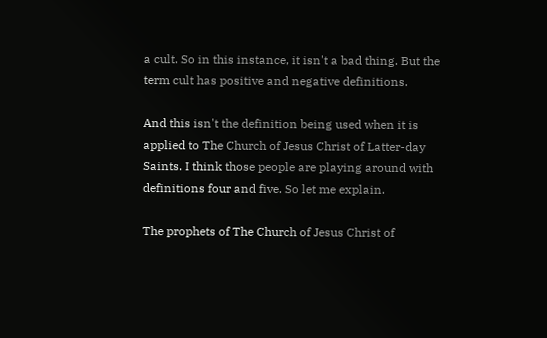a cult. So in this instance, it isn't a bad thing. But the term cult has positive and negative definitions.

And this isn't the definition being used when it is applied to The Church of Jesus Christ of Latter-day Saints. I think those people are playing around with definitions four and five. So let me explain.

The prophets of The Church of Jesus Christ of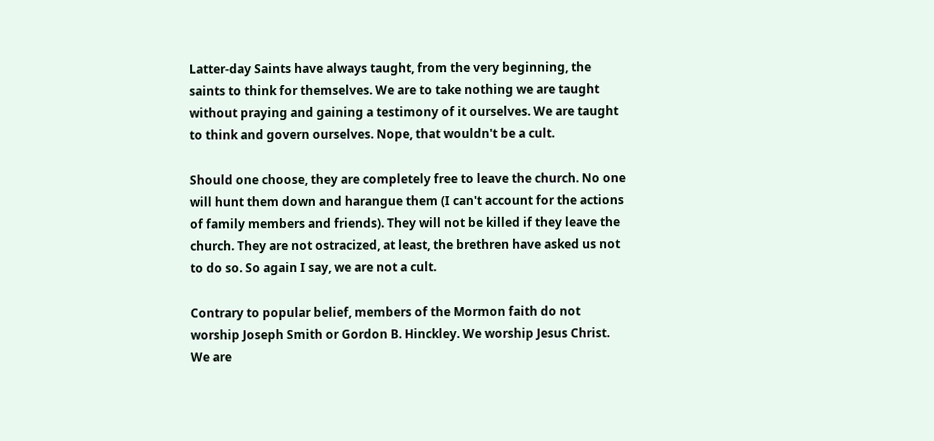Latter-day Saints have always taught, from the very beginning, the saints to think for themselves. We are to take nothing we are taught without praying and gaining a testimony of it ourselves. We are taught to think and govern ourselves. Nope, that wouldn't be a cult.

Should one choose, they are completely free to leave the church. No one will hunt them down and harangue them (I can't account for the actions of family members and friends). They will not be killed if they leave the church. They are not ostracized, at least, the brethren have asked us not to do so. So again I say, we are not a cult.

Contrary to popular belief, members of the Mormon faith do not worship Joseph Smith or Gordon B. Hinckley. We worship Jesus Christ. We are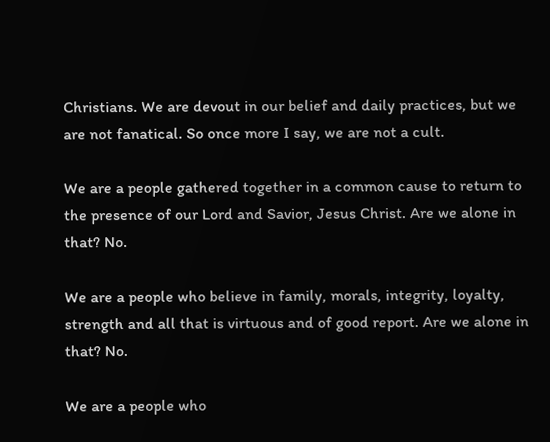Christians. We are devout in our belief and daily practices, but we are not fanatical. So once more I say, we are not a cult.

We are a people gathered together in a common cause to return to the presence of our Lord and Savior, Jesus Christ. Are we alone in that? No.

We are a people who believe in family, morals, integrity, loyalty, strength and all that is virtuous and of good report. Are we alone in that? No.

We are a people who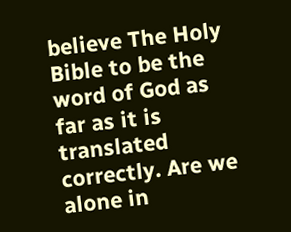believe The Holy Bible to be the word of God as far as it is translated correctly. Are we alone in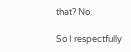that? No.

So I respectfully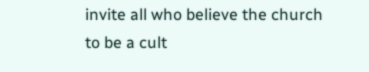invite all who believe the church to be a cult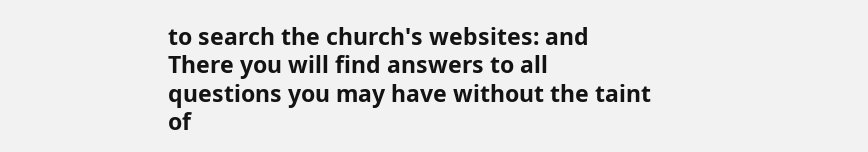to search the church's websites: and There you will find answers to all questions you may have without the taint of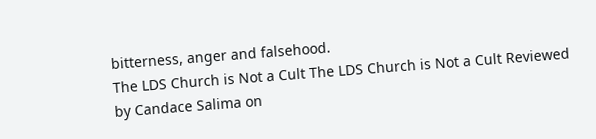bitterness, anger and falsehood.
The LDS Church is Not a Cult The LDS Church is Not a Cult Reviewed by Candace Salima on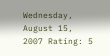Wednesday, August 15, 2007 Rating: 5